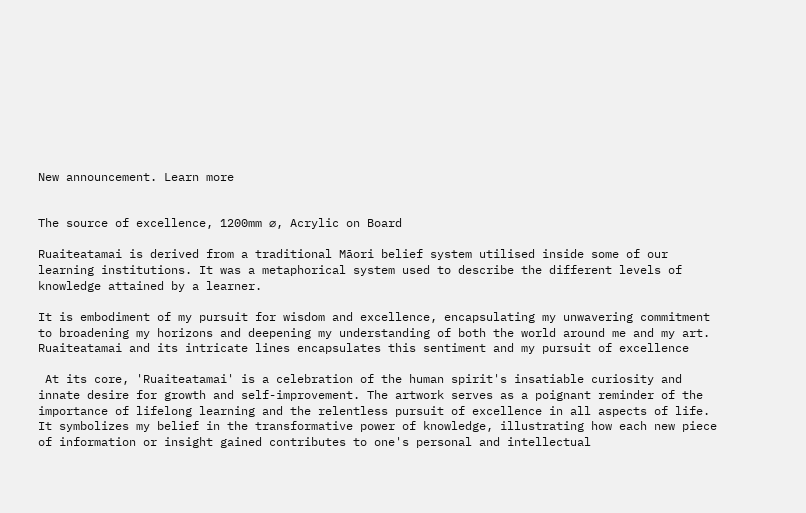New announcement. Learn more


The source of excellence, 1200mm ⌀, Acrylic on Board

Ruaiteatamai is derived from a traditional Māori belief system utilised inside some of our learning institutions. It was a metaphorical system used to describe the different levels of knowledge attained by a learner.

It is embodiment of my pursuit for wisdom and excellence, encapsulating my unwavering commitment to broadening my horizons and deepening my understanding of both the world around me and my art. Ruaiteatamai and its intricate lines encapsulates this sentiment and my pursuit of excellence

 At its core, 'Ruaiteatamai' is a celebration of the human spirit's insatiable curiosity and innate desire for growth and self-improvement. The artwork serves as a poignant reminder of the importance of lifelong learning and the relentless pursuit of excellence in all aspects of life. It symbolizes my belief in the transformative power of knowledge, illustrating how each new piece of information or insight gained contributes to one's personal and intellectual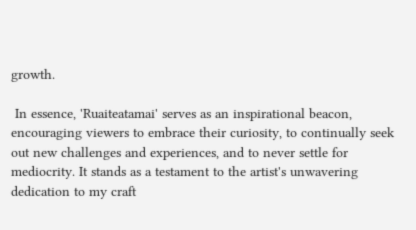growth.

 In essence, 'Ruaiteatamai' serves as an inspirational beacon, encouraging viewers to embrace their curiosity, to continually seek out new challenges and experiences, and to never settle for mediocrity. It stands as a testament to the artist's unwavering dedication to my craft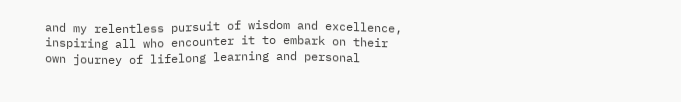and my relentless pursuit of wisdom and excellence, inspiring all who encounter it to embark on their own journey of lifelong learning and personal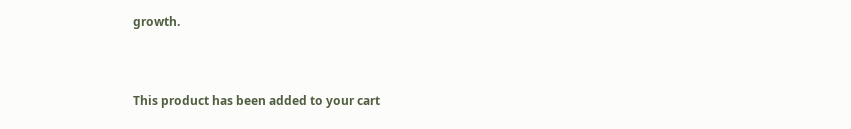growth.



This product has been added to your cart